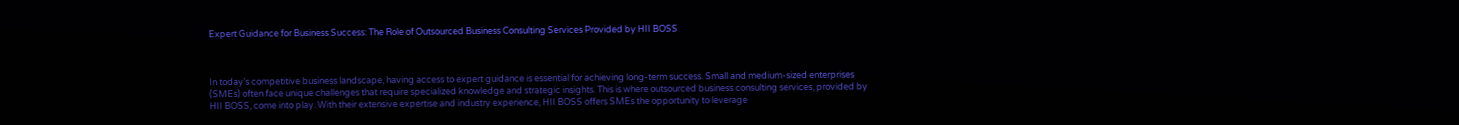Expert Guidance for Business Success: The Role of Outsourced Business Consulting Services Provided by HII BOSS



In today’s competitive business landscape, having access to expert guidance is essential for achieving long-term success. Small and medium-sized enterprises (SMEs) often face unique challenges that require specialized knowledge and strategic insights. This is where outsourced business consulting services, provided by HII BOSS, come into play. With their extensive expertise and industry experience, HII BOSS offers SMEs the opportunity to leverage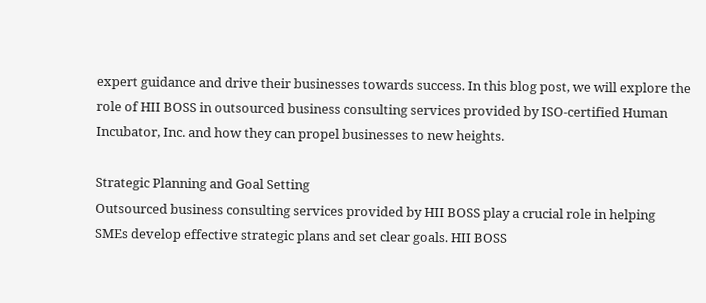expert guidance and drive their businesses towards success. In this blog post, we will explore the role of HII BOSS in outsourced business consulting services provided by ISO-certified Human Incubator, Inc. and how they can propel businesses to new heights.

Strategic Planning and Goal Setting
Outsourced business consulting services provided by HII BOSS play a crucial role in helping SMEs develop effective strategic plans and set clear goals. HII BOSS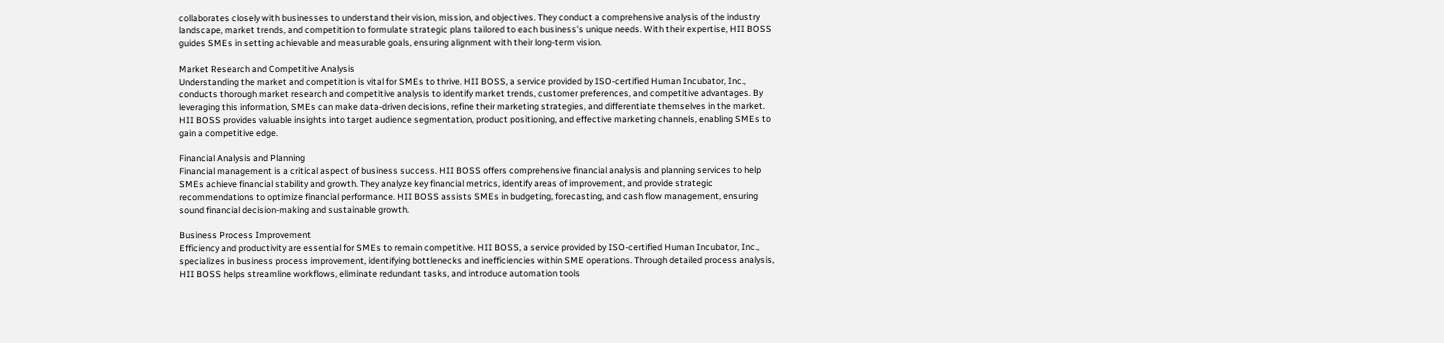collaborates closely with businesses to understand their vision, mission, and objectives. They conduct a comprehensive analysis of the industry landscape, market trends, and competition to formulate strategic plans tailored to each business’s unique needs. With their expertise, HII BOSS guides SMEs in setting achievable and measurable goals, ensuring alignment with their long-term vision.

Market Research and Competitive Analysis
Understanding the market and competition is vital for SMEs to thrive. HII BOSS, a service provided by ISO-certified Human Incubator, Inc., conducts thorough market research and competitive analysis to identify market trends, customer preferences, and competitive advantages. By leveraging this information, SMEs can make data-driven decisions, refine their marketing strategies, and differentiate themselves in the market. HII BOSS provides valuable insights into target audience segmentation, product positioning, and effective marketing channels, enabling SMEs to gain a competitive edge.

Financial Analysis and Planning
Financial management is a critical aspect of business success. HII BOSS offers comprehensive financial analysis and planning services to help SMEs achieve financial stability and growth. They analyze key financial metrics, identify areas of improvement, and provide strategic recommendations to optimize financial performance. HII BOSS assists SMEs in budgeting, forecasting, and cash flow management, ensuring sound financial decision-making and sustainable growth.

Business Process Improvement
Efficiency and productivity are essential for SMEs to remain competitive. HII BOSS, a service provided by ISO-certified Human Incubator, Inc., specializes in business process improvement, identifying bottlenecks and inefficiencies within SME operations. Through detailed process analysis, HII BOSS helps streamline workflows, eliminate redundant tasks, and introduce automation tools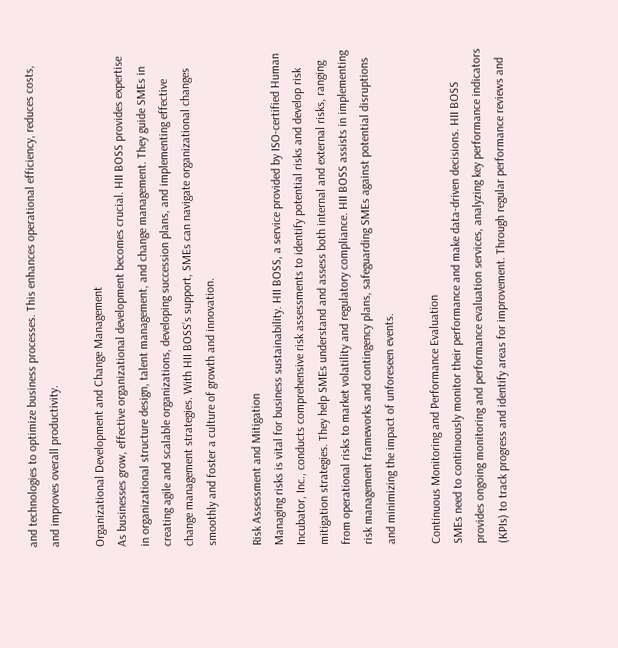and technologies to optimize business processes. This enhances operational efficiency, reduces costs, and improves overall productivity.

Organizational Development and Change Management
As businesses grow, effective organizational development becomes crucial. HII BOSS provides expertise in organizational structure design, talent management, and change management. They guide SMEs in creating agile and scalable organizations, developing succession plans, and implementing effective change management strategies. With HII BOSS’s support, SMEs can navigate organizational changes smoothly and foster a culture of growth and innovation.

Risk Assessment and Mitigation
Managing risks is vital for business sustainability. HII BOSS, a service provided by ISO-certified Human Incubator, Inc., conducts comprehensive risk assessments to identify potential risks and develop risk mitigation strategies. They help SMEs understand and assess both internal and external risks, ranging from operational risks to market volatility and regulatory compliance. HII BOSS assists in implementing risk management frameworks and contingency plans, safeguarding SMEs against potential disruptions and minimizing the impact of unforeseen events.

Continuous Monitoring and Performance Evaluation
SMEs need to continuously monitor their performance and make data-driven decisions. HII BOSS provides ongoing monitoring and performance evaluation services, analyzing key performance indicators (KPIs) to track progress and identify areas for improvement. Through regular performance reviews and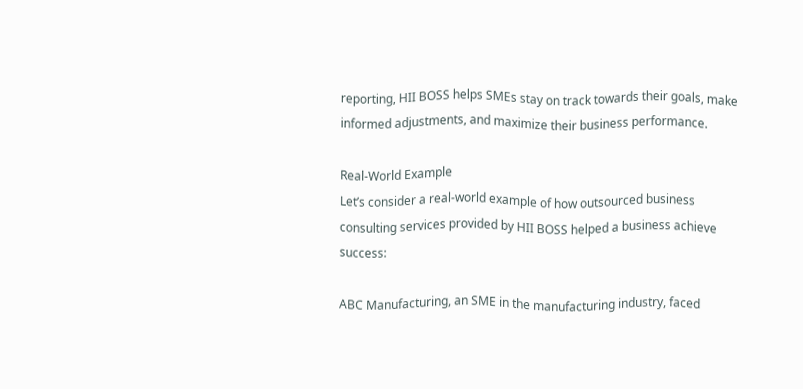reporting, HII BOSS helps SMEs stay on track towards their goals, make informed adjustments, and maximize their business performance.

Real-World Example
Let’s consider a real-world example of how outsourced business consulting services provided by HII BOSS helped a business achieve success:

ABC Manufacturing, an SME in the manufacturing industry, faced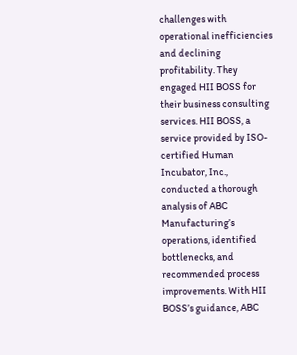challenges with operational inefficiencies and declining profitability. They engaged HII BOSS for their business consulting services. HII BOSS, a service provided by ISO-certified Human Incubator, Inc., conducted a thorough analysis of ABC Manufacturing’s operations, identified bottlenecks, and recommended process improvements. With HII BOSS’s guidance, ABC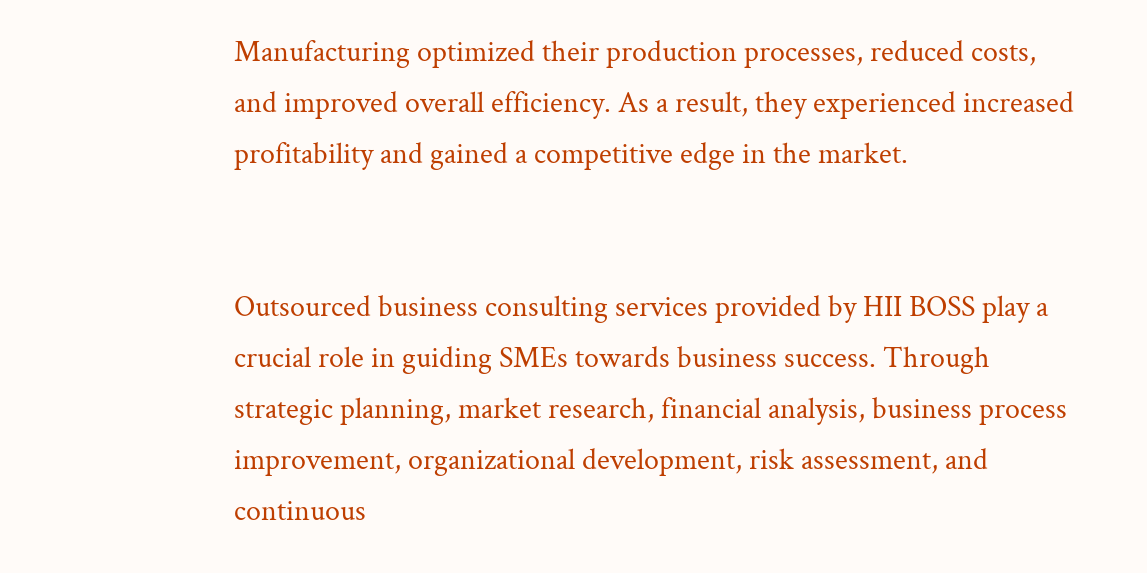Manufacturing optimized their production processes, reduced costs, and improved overall efficiency. As a result, they experienced increased profitability and gained a competitive edge in the market.


Outsourced business consulting services provided by HII BOSS play a crucial role in guiding SMEs towards business success. Through strategic planning, market research, financial analysis, business process improvement, organizational development, risk assessment, and continuous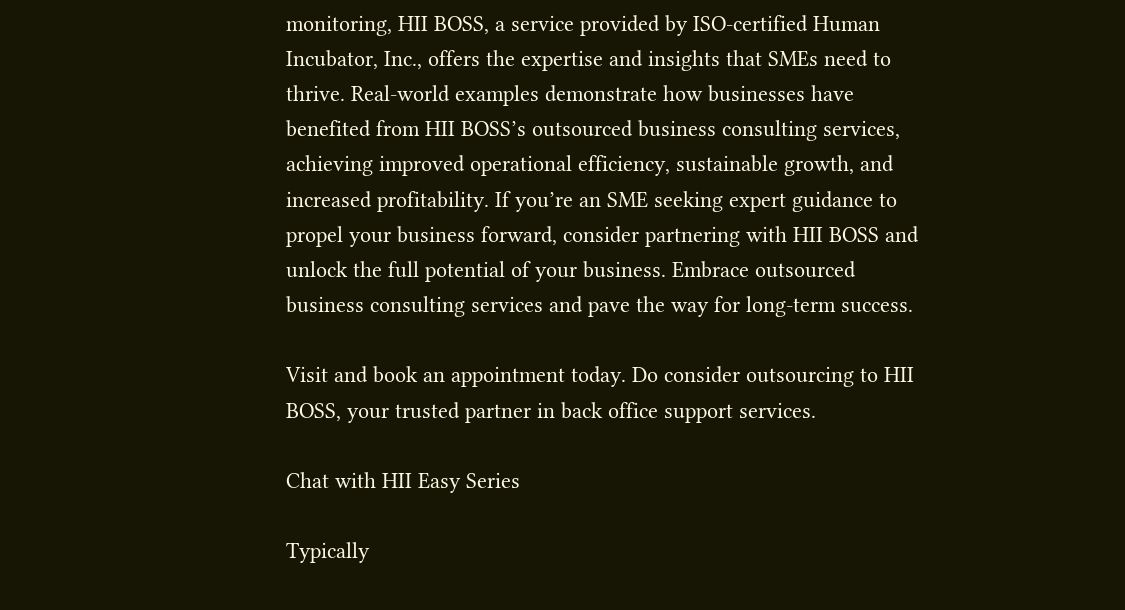monitoring, HII BOSS, a service provided by ISO-certified Human Incubator, Inc., offers the expertise and insights that SMEs need to thrive. Real-world examples demonstrate how businesses have benefited from HII BOSS’s outsourced business consulting services, achieving improved operational efficiency, sustainable growth, and increased profitability. If you’re an SME seeking expert guidance to propel your business forward, consider partnering with HII BOSS and unlock the full potential of your business. Embrace outsourced business consulting services and pave the way for long-term success.

Visit and book an appointment today. Do consider outsourcing to HII BOSS, your trusted partner in back office support services.

Chat with HII Easy Series

Typically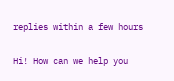replies within a few hours

Hi! How can we help you